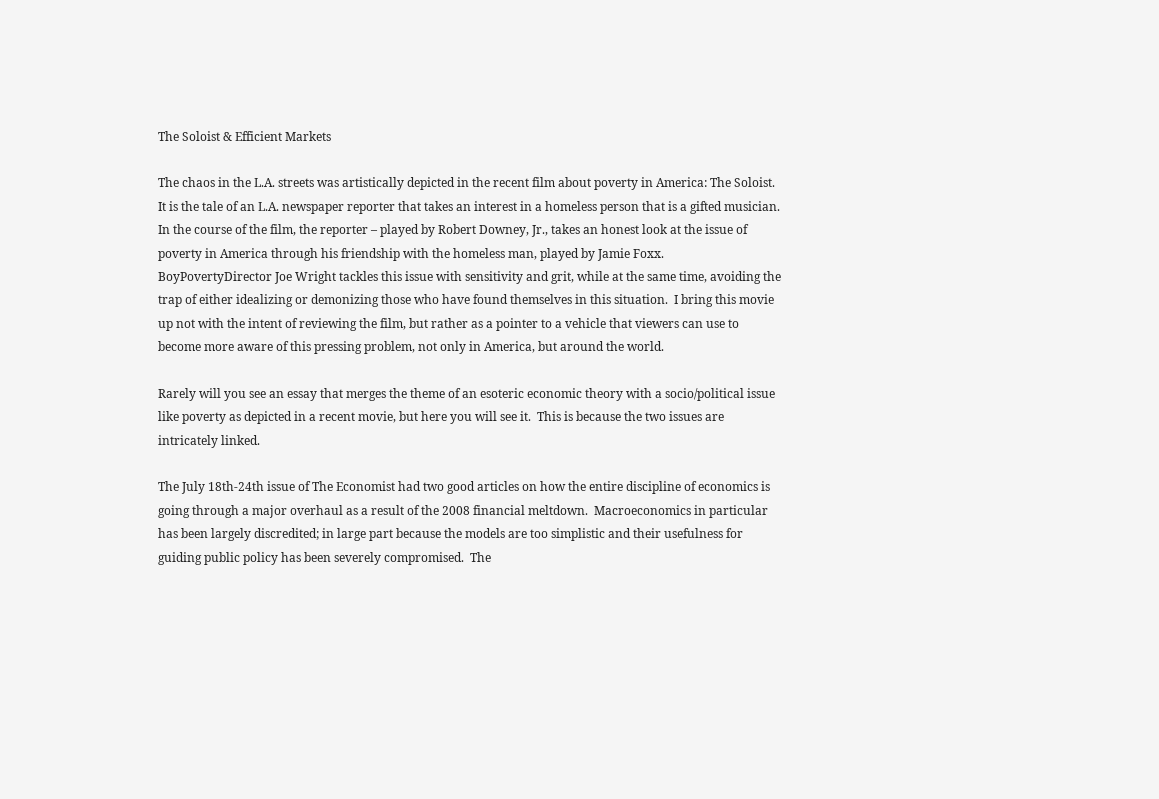The Soloist & Efficient Markets

The chaos in the L.A. streets was artistically depicted in the recent film about poverty in America: The Soloist.  It is the tale of an L.A. newspaper reporter that takes an interest in a homeless person that is a gifted musician. In the course of the film, the reporter – played by Robert Downey, Jr., takes an honest look at the issue of poverty in America through his friendship with the homeless man, played by Jamie Foxx.  BoyPovertyDirector Joe Wright tackles this issue with sensitivity and grit, while at the same time, avoiding the trap of either idealizing or demonizing those who have found themselves in this situation.  I bring this movie up not with the intent of reviewing the film, but rather as a pointer to a vehicle that viewers can use to become more aware of this pressing problem, not only in America, but around the world.

Rarely will you see an essay that merges the theme of an esoteric economic theory with a socio/political issue like poverty as depicted in a recent movie, but here you will see it.  This is because the two issues are intricately linked.

The July 18th-24th issue of The Economist had two good articles on how the entire discipline of economics is going through a major overhaul as a result of the 2008 financial meltdown.  Macroeconomics in particular has been largely discredited; in large part because the models are too simplistic and their usefulness for guiding public policy has been severely compromised.  The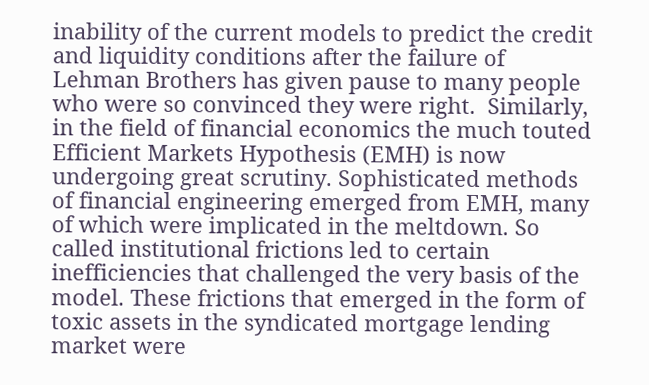inability of the current models to predict the credit and liquidity conditions after the failure of Lehman Brothers has given pause to many people who were so convinced they were right.  Similarly, in the field of financial economics the much touted Efficient Markets Hypothesis (EMH) is now undergoing great scrutiny. Sophisticated methods of financial engineering emerged from EMH, many of which were implicated in the meltdown. So called institutional frictions led to certain inefficiencies that challenged the very basis of the model. These frictions that emerged in the form of toxic assets in the syndicated mortgage lending market were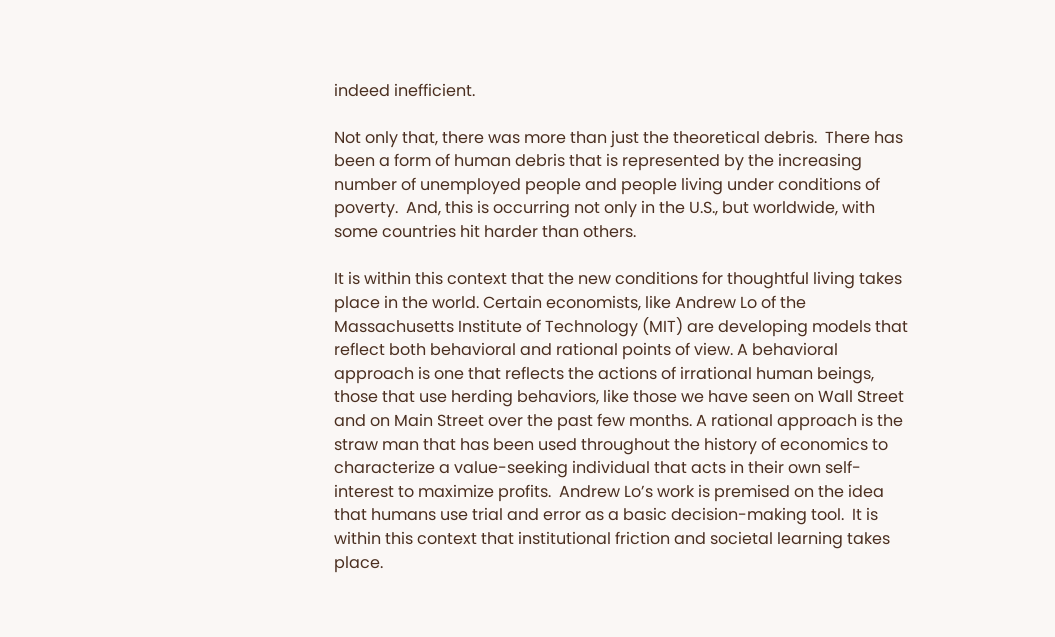indeed inefficient.

Not only that, there was more than just the theoretical debris.  There has been a form of human debris that is represented by the increasing number of unemployed people and people living under conditions of poverty.  And, this is occurring not only in the U.S., but worldwide, with some countries hit harder than others.

It is within this context that the new conditions for thoughtful living takes place in the world. Certain economists, like Andrew Lo of the Massachusetts Institute of Technology (MIT) are developing models that reflect both behavioral and rational points of view. A behavioral approach is one that reflects the actions of irrational human beings, those that use herding behaviors, like those we have seen on Wall Street and on Main Street over the past few months. A rational approach is the straw man that has been used throughout the history of economics to characterize a value-seeking individual that acts in their own self-interest to maximize profits.  Andrew Lo’s work is premised on the idea that humans use trial and error as a basic decision-making tool.  It is within this context that institutional friction and societal learning takes place.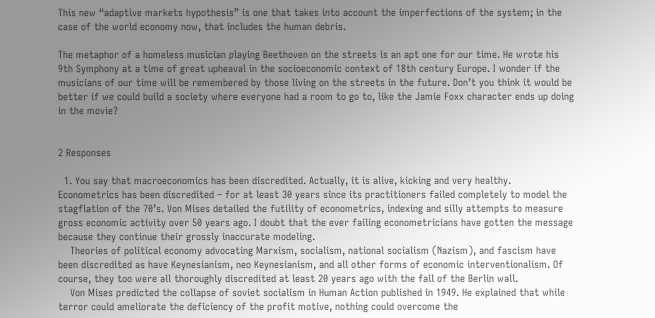This new “adaptive markets hypothesis” is one that takes into account the imperfections of the system; in the case of the world economy now, that includes the human debris.

The metaphor of a homeless musician playing Beethoven on the streets is an apt one for our time. He wrote his 9th Symphony at a time of great upheaval in the socioeconomic context of 18th century Europe. I wonder if the musicians of our time will be remembered by those living on the streets in the future. Don’t you think it would be better if we could build a society where everyone had a room to go to, like the Jamie Foxx character ends up doing in the movie?


2 Responses

  1. You say that macroeconomics has been discredited. Actually, it is alive, kicking and very healthy. Econometrics has been discredited – for at least 30 years since its practitioners failed completely to model the stagflation of the 70’s. Von Mises detailed the futility of econometrics, indexing and silly attempts to measure gross economic activity over 50 years ago. I doubt that the ever failing econometricians have gotten the message because they continue their grossly inaccurate modeling.
    Theories of political economy advocating Marxism, socialism, national socialism (Nazism), and fascism have been discredited as have Keynesianism, neo Keynesianism, and all other forms of economic interventionalism. Of course, they too were all thoroughly discredited at least 20 years ago with the fall of the Berlin wall.
    Von Mises predicted the collapse of soviet socialism in Human Action published in 1949. He explained that while terror could ameliorate the deficiency of the profit motive, nothing could overcome the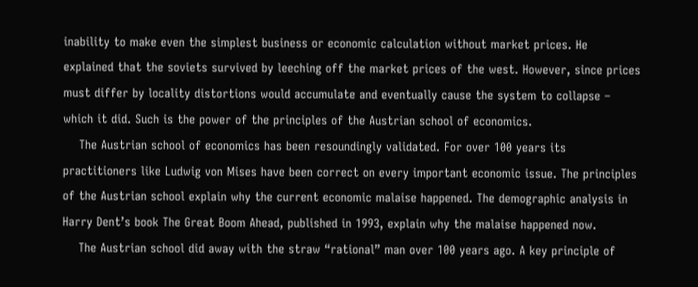inability to make even the simplest business or economic calculation without market prices. He explained that the soviets survived by leeching off the market prices of the west. However, since prices must differ by locality distortions would accumulate and eventually cause the system to collapse – which it did. Such is the power of the principles of the Austrian school of economics.
    The Austrian school of economics has been resoundingly validated. For over 100 years its practitioners like Ludwig von Mises have been correct on every important economic issue. The principles of the Austrian school explain why the current economic malaise happened. The demographic analysis in Harry Dent’s book The Great Boom Ahead, published in 1993, explain why the malaise happened now.
    The Austrian school did away with the straw “rational” man over 100 years ago. A key principle of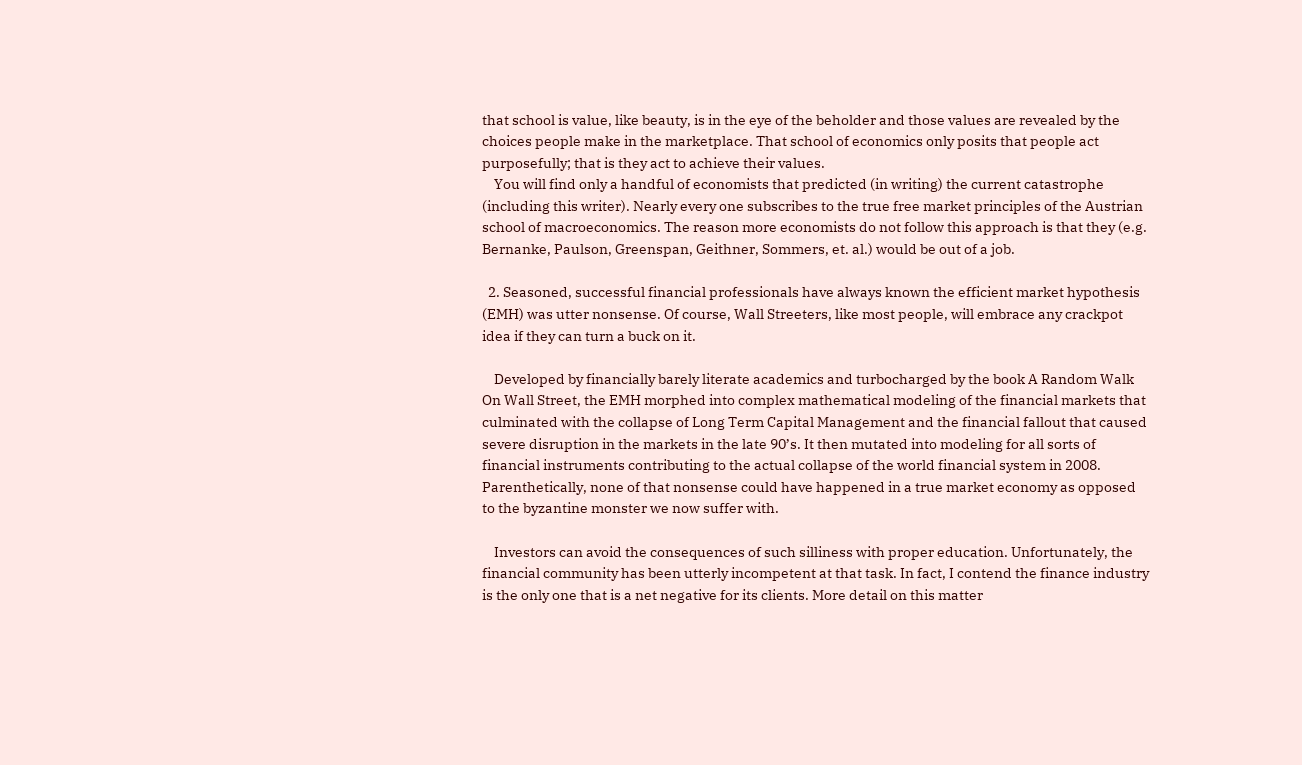that school is value, like beauty, is in the eye of the beholder and those values are revealed by the choices people make in the marketplace. That school of economics only posits that people act purposefully; that is they act to achieve their values.
    You will find only a handful of economists that predicted (in writing) the current catastrophe (including this writer). Nearly every one subscribes to the true free market principles of the Austrian school of macroeconomics. The reason more economists do not follow this approach is that they (e.g. Bernanke, Paulson, Greenspan, Geithner, Sommers, et. al.) would be out of a job.

  2. Seasoned, successful financial professionals have always known the efficient market hypothesis (EMH) was utter nonsense. Of course, Wall Streeters, like most people, will embrace any crackpot idea if they can turn a buck on it.

    Developed by financially barely literate academics and turbocharged by the book A Random Walk On Wall Street, the EMH morphed into complex mathematical modeling of the financial markets that culminated with the collapse of Long Term Capital Management and the financial fallout that caused severe disruption in the markets in the late 90’s. It then mutated into modeling for all sorts of financial instruments contributing to the actual collapse of the world financial system in 2008. Parenthetically, none of that nonsense could have happened in a true market economy as opposed to the byzantine monster we now suffer with.

    Investors can avoid the consequences of such silliness with proper education. Unfortunately, the financial community has been utterly incompetent at that task. In fact, I contend the finance industry is the only one that is a net negative for its clients. More detail on this matter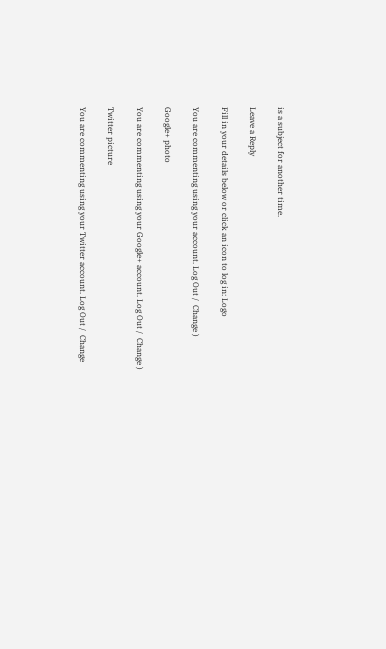is a subject for another time.

Leave a Reply

Fill in your details below or click an icon to log in: Logo

You are commenting using your account. Log Out /  Change )

Google+ photo

You are commenting using your Google+ account. Log Out /  Change )

Twitter picture

You are commenting using your Twitter account. Log Out /  Change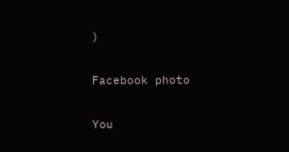)

Facebook photo

You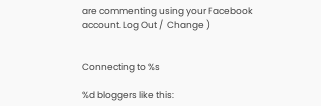are commenting using your Facebook account. Log Out /  Change )


Connecting to %s

%d bloggers like this: